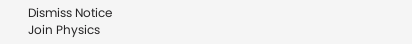Dismiss Notice
Join Physics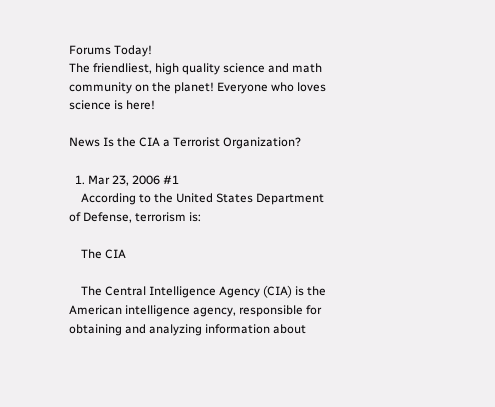Forums Today!
The friendliest, high quality science and math community on the planet! Everyone who loves science is here!

News Is the CIA a Terrorist Organization?

  1. Mar 23, 2006 #1
    According to the United States Department of Defense, terrorism is:

    The CIA

    The Central Intelligence Agency (CIA) is the American intelligence agency, responsible for obtaining and analyzing information about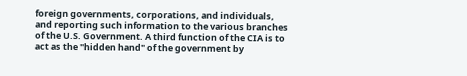foreign governments, corporations, and individuals, and reporting such information to the various branches of the U.S. Government. A third function of the CIA is to act as the "hidden hand" of the government by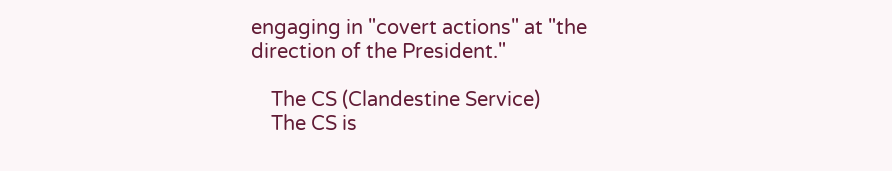engaging in "covert actions" at "the direction of the President."

    The CS (Clandestine Service)
    The CS is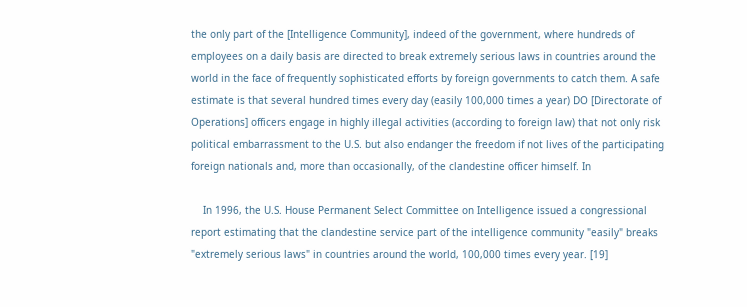the only part of the [Intelligence Community], indeed of the government, where hundreds of employees on a daily basis are directed to break extremely serious laws in countries around the world in the face of frequently sophisticated efforts by foreign governments to catch them. A safe estimate is that several hundred times every day (easily 100,000 times a year) DO [Directorate of Operations] officers engage in highly illegal activities (according to foreign law) that not only risk political embarrassment to the U.S. but also endanger the freedom if not lives of the participating foreign nationals and, more than occasionally, of the clandestine officer himself. In

    In 1996, the U.S. House Permanent Select Committee on Intelligence issued a congressional report estimating that the clandestine service part of the intelligence community "easily" breaks "extremely serious laws" in countries around the world, 100,000 times every year. [19]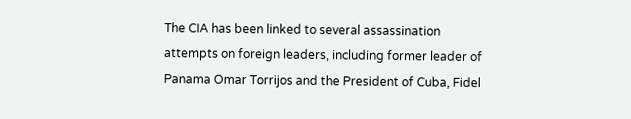The CIA has been linked to several assassination attempts on foreign leaders, including former leader of Panama Omar Torrijos and the President of Cuba, Fidel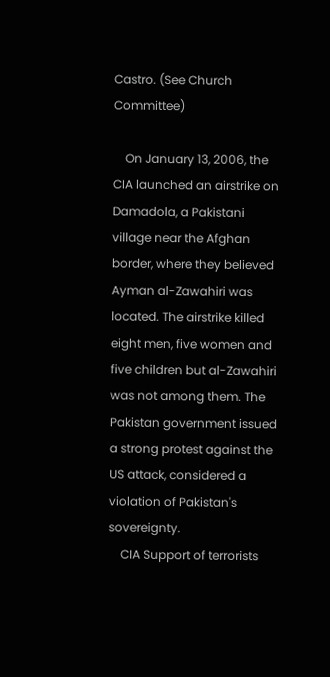Castro. (See Church Committee)

    On January 13, 2006, the CIA launched an airstrike on Damadola, a Pakistani village near the Afghan border, where they believed Ayman al-Zawahiri was located. The airstrike killed eight men, five women and five children but al-Zawahiri was not among them. The Pakistan government issued a strong protest against the US attack, considered a violation of Pakistan's sovereignty.
    CIA Support of terrorists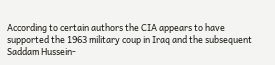According to certain authors the CIA appears to have supported the 1963 military coup in Iraq and the subsequent Saddam Hussein-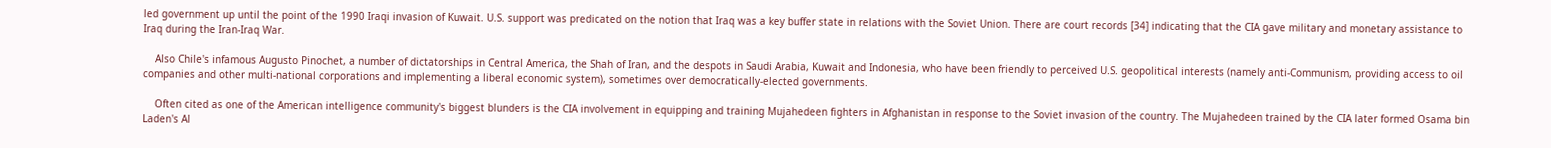led government up until the point of the 1990 Iraqi invasion of Kuwait. U.S. support was predicated on the notion that Iraq was a key buffer state in relations with the Soviet Union. There are court records [34] indicating that the CIA gave military and monetary assistance to Iraq during the Iran-Iraq War.

    Also Chile's infamous Augusto Pinochet, a number of dictatorships in Central America, the Shah of Iran, and the despots in Saudi Arabia, Kuwait and Indonesia, who have been friendly to perceived U.S. geopolitical interests (namely anti-Communism, providing access to oil companies and other multi-national corporations and implementing a liberal economic system), sometimes over democratically-elected governments.

    Often cited as one of the American intelligence community's biggest blunders is the CIA involvement in equipping and training Mujahedeen fighters in Afghanistan in response to the Soviet invasion of the country. The Mujahedeen trained by the CIA later formed Osama bin Laden's Al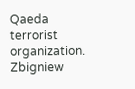Qaeda terrorist organization. Zbigniew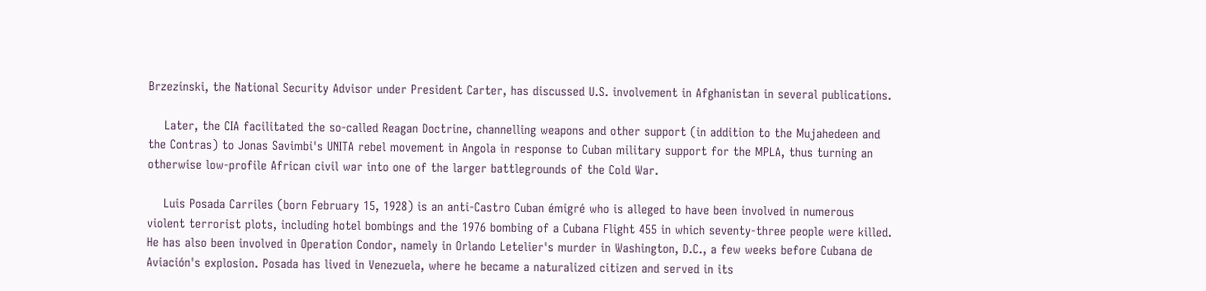Brzezinski, the National Security Advisor under President Carter, has discussed U.S. involvement in Afghanistan in several publications.

    Later, the CIA facilitated the so-called Reagan Doctrine, channelling weapons and other support (in addition to the Mujahedeen and the Contras) to Jonas Savimbi's UNITA rebel movement in Angola in response to Cuban military support for the MPLA, thus turning an otherwise low-profile African civil war into one of the larger battlegrounds of the Cold War.

    Luis Posada Carriles (born February 15, 1928) is an anti-Castro Cuban émigré who is alleged to have been involved in numerous violent terrorist plots, including hotel bombings and the 1976 bombing of a Cubana Flight 455 in which seventy-three people were killed. He has also been involved in Operation Condor, namely in Orlando Letelier's murder in Washington, D.C., a few weeks before Cubana de Aviación's explosion. Posada has lived in Venezuela, where he became a naturalized citizen and served in its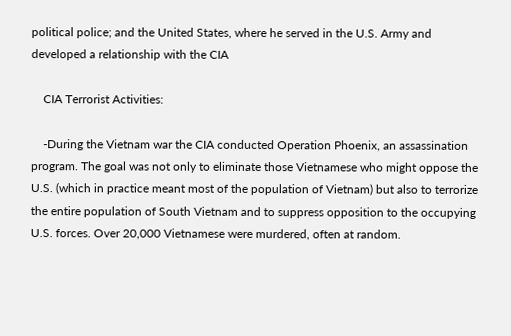political police; and the United States, where he served in the U.S. Army and developed a relationship with the CIA

    CIA Terrorist Activities:

    -During the Vietnam war the CIA conducted Operation Phoenix, an assassination program. The goal was not only to eliminate those Vietnamese who might oppose the U.S. (which in practice meant most of the population of Vietnam) but also to terrorize the entire population of South Vietnam and to suppress opposition to the occupying U.S. forces. Over 20,000 Vietnamese were murdered, often at random.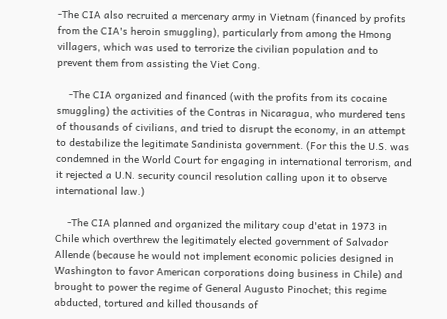-The CIA also recruited a mercenary army in Vietnam (financed by profits from the CIA's heroin smuggling), particularly from among the Hmong villagers, which was used to terrorize the civilian population and to prevent them from assisting the Viet Cong.

    -The CIA organized and financed (with the profits from its cocaine smuggling) the activities of the Contras in Nicaragua, who murdered tens of thousands of civilians, and tried to disrupt the economy, in an attempt to destabilize the legitimate Sandinista government. (For this the U.S. was condemned in the World Court for engaging in international terrorism, and it rejected a U.N. security council resolution calling upon it to observe international law.)

    -The CIA planned and organized the military coup d'etat in 1973 in Chile which overthrew the legitimately elected government of Salvador Allende (because he would not implement economic policies designed in Washington to favor American corporations doing business in Chile) and brought to power the regime of General Augusto Pinochet; this regime abducted, tortured and killed thousands of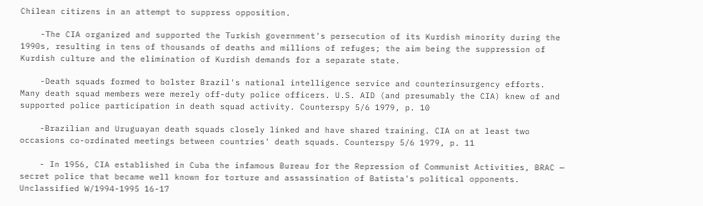Chilean citizens in an attempt to suppress opposition.

    -The CIA organized and supported the Turkish government's persecution of its Kurdish minority during the 1990s, resulting in tens of thousands of deaths and millions of refuges; the aim being the suppression of Kurdish culture and the elimination of Kurdish demands for a separate state.

    -Death squads formed to bolster Brazil's national intelligence service and counterinsurgency efforts. Many death squad members were merely off-duty police officers. U.S. AID (and presumably the CIA) knew of and supported police participation in death squad activity. Counterspy 5/6 1979, p. 10

    -Brazilian and Uruguayan death squads closely linked and have shared training. CIA on at least two occasions co-ordinated meetings between countries' death squads. Counterspy 5/6 1979, p. 11

    - In 1956, CIA established in Cuba the infamous Bureau for the Repression of Communist Activities, BRAC — secret police that became well known for torture and assassination of Batista's political opponents. Unclassified W/1994-1995 16-17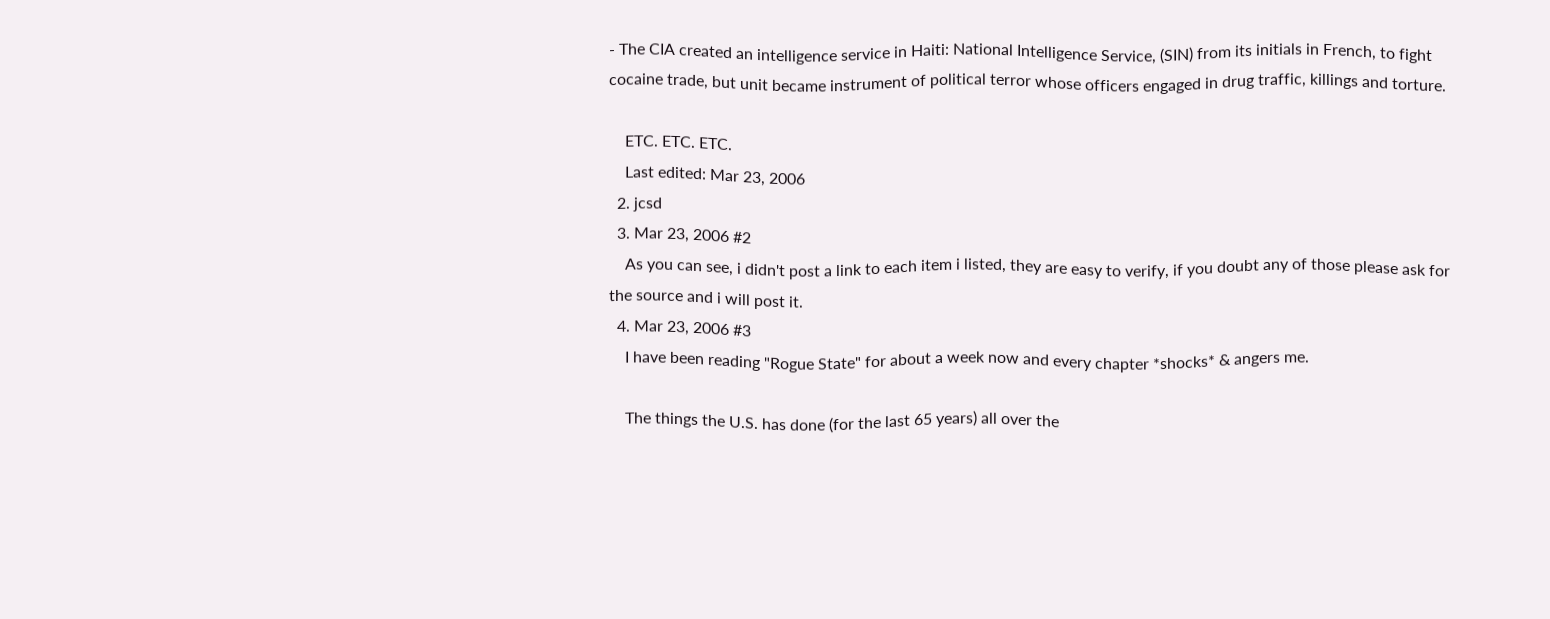- The CIA created an intelligence service in Haiti: National Intelligence Service, (SIN) from its initials in French, to fight cocaine trade, but unit became instrument of political terror whose officers engaged in drug traffic, killings and torture.

    ETC. ETC. ETC.
    Last edited: Mar 23, 2006
  2. jcsd
  3. Mar 23, 2006 #2
    As you can see, i didn't post a link to each item i listed, they are easy to verify, if you doubt any of those please ask for the source and i will post it.
  4. Mar 23, 2006 #3
    I have been reading "Rogue State" for about a week now and every chapter *shocks* & angers me.

    The things the U.S. has done (for the last 65 years) all over the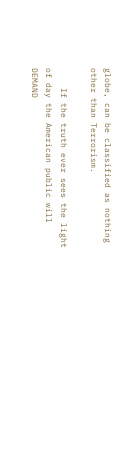globe, can be classified as nothing other than Terrorism.

    If the truth ever sees the light of day the American public will DEMAND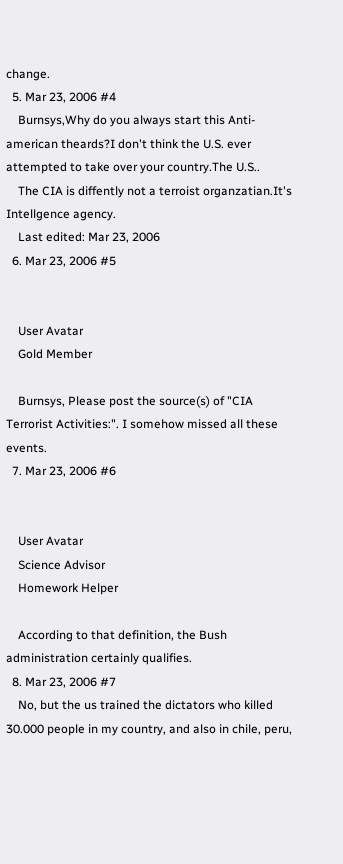change.
  5. Mar 23, 2006 #4
    Burnsys,Why do you always start this Anti-american theards?I don't think the U.S. ever attempted to take over your country.The U.S..
    The CIA is diffently not a terroist organzatian.It's Intellgence agency.
    Last edited: Mar 23, 2006
  6. Mar 23, 2006 #5


    User Avatar
    Gold Member

    Burnsys, Please post the source(s) of "CIA Terrorist Activities:". I somehow missed all these events.
  7. Mar 23, 2006 #6


    User Avatar
    Science Advisor
    Homework Helper

    According to that definition, the Bush administration certainly qualifies.
  8. Mar 23, 2006 #7
    No, but the us trained the dictators who killed 30.000 people in my country, and also in chile, peru,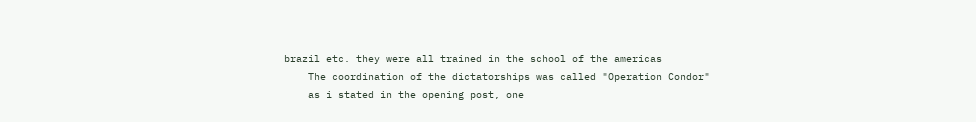brazil etc. they were all trained in the school of the americas
    The coordination of the dictatorships was called "Operation Condor"
    as i stated in the opening post, one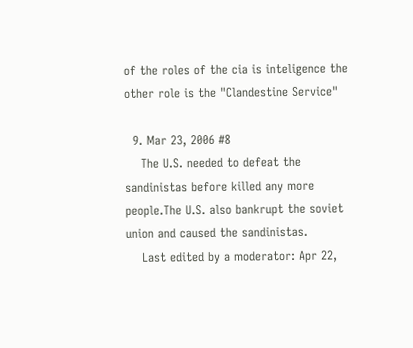of the roles of the cia is inteligence the other role is the "Clandestine Service"

  9. Mar 23, 2006 #8
    The U.S. needed to defeat the sandinistas before killed any more people.The U.S. also bankrupt the soviet union and caused the sandinistas.
    Last edited by a moderator: Apr 22,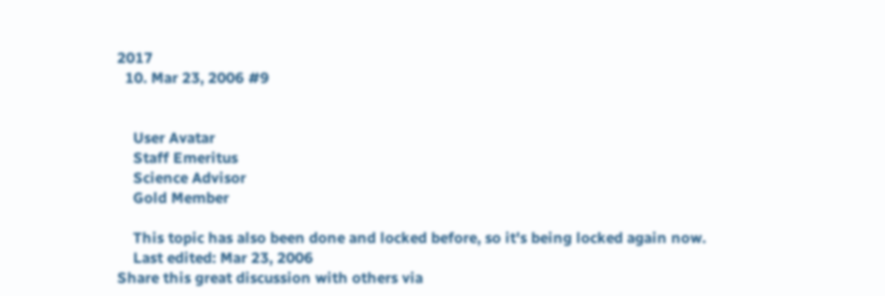2017
  10. Mar 23, 2006 #9


    User Avatar
    Staff Emeritus
    Science Advisor
    Gold Member

    This topic has also been done and locked before, so it's being locked again now.
    Last edited: Mar 23, 2006
Share this great discussion with others via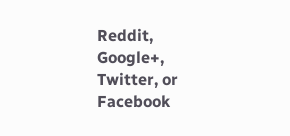Reddit, Google+, Twitter, or Facebook